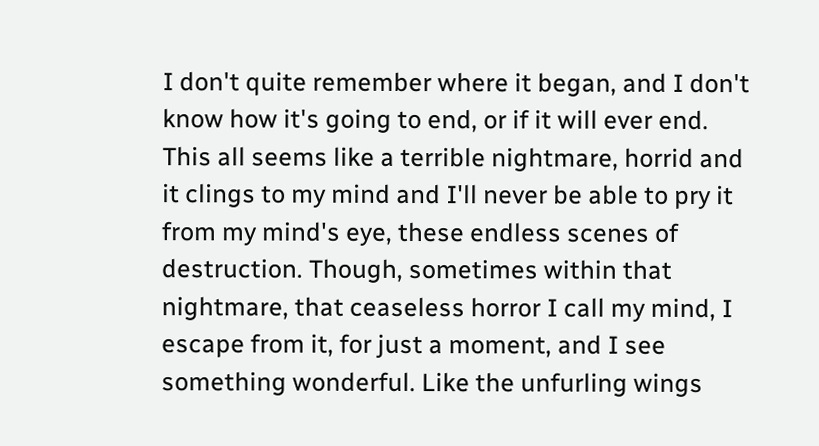I don't quite remember where it began, and I don't know how it's going to end, or if it will ever end. This all seems like a terrible nightmare, horrid and it clings to my mind and I'll never be able to pry it from my mind's eye, these endless scenes of destruction. Though, sometimes within that nightmare, that ceaseless horror I call my mind, I escape from it, for just a moment, and I see something wonderful. Like the unfurling wings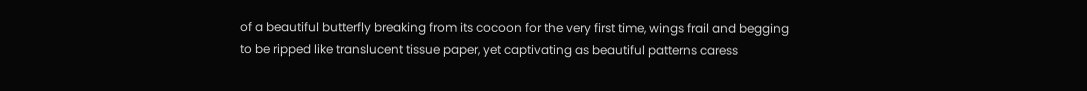of a beautiful butterfly breaking from its cocoon for the very first time, wings frail and begging to be ripped like translucent tissue paper, yet captivating as beautiful patterns caress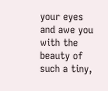your eyes and awe you with the beauty of such a tiny,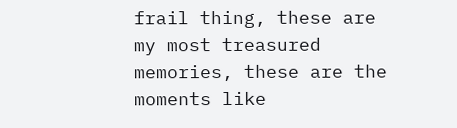frail thing, these are my most treasured memories, these are the moments like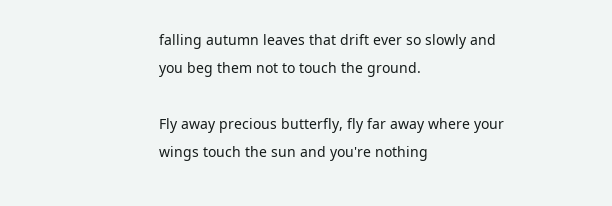falling autumn leaves that drift ever so slowly and you beg them not to touch the ground.

Fly away precious butterfly, fly far away where your wings touch the sun and you're nothing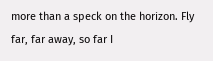more than a speck on the horizon. Fly far, far away, so far I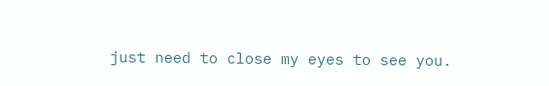just need to close my eyes to see you.